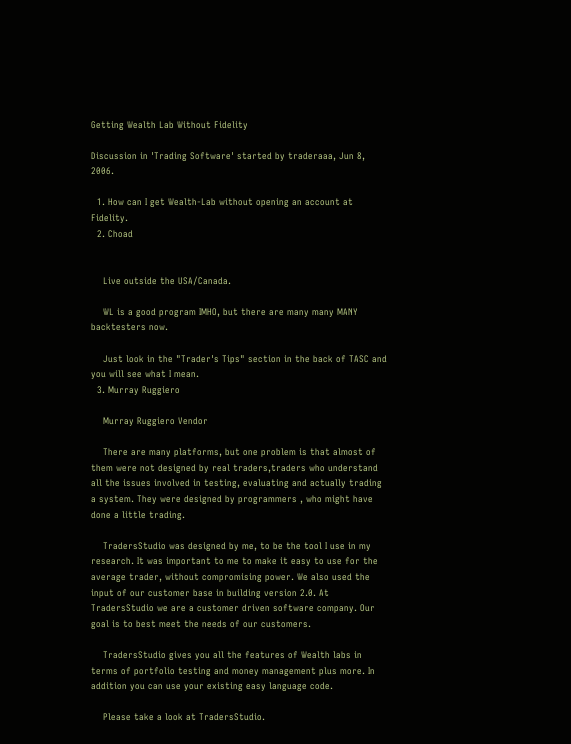Getting Wealth Lab Without Fidelity

Discussion in 'Trading Software' started by traderaaa, Jun 8, 2006.

  1. How can I get Wealth-Lab without opening an account at Fidelity.
  2. Choad


    Live outside the USA/Canada.

    WL is a good program IMHO, but there are many many MANY backtesters now.

    Just look in the "Trader's Tips" section in the back of TASC and you will see what I mean.
  3. Murray Ruggiero

    Murray Ruggiero Vendor

    There are many platforms, but one problem is that almost of them were not designed by real traders,traders who understand all the issues involved in testing, evaluating and actually trading a system. They were designed by programmers , who might have done a little trading.

    TradersStudio was designed by me, to be the tool I use in my research. It was important to me to make it easy to use for the average trader, without compromising power. We also used the input of our customer base in building version 2.0. At TradersStudio we are a customer driven software company. Our goal is to best meet the needs of our customers.

    TradersStudio gives you all the features of Wealth labs in terms of portfolio testing and money management plus more. In addition you can use your existing easy language code.

    Please take a look at TradersStudio.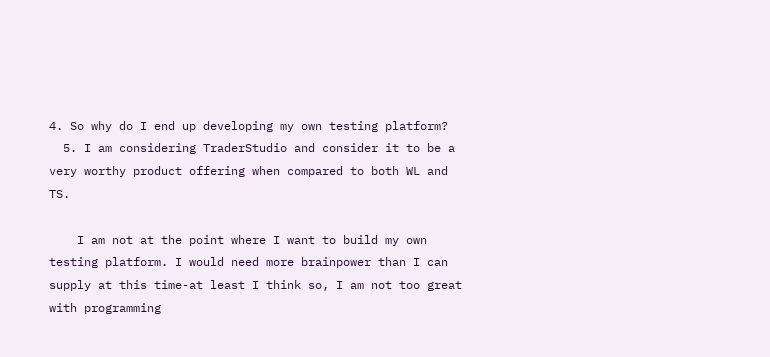4. So why do I end up developing my own testing platform?
  5. I am considering TraderStudio and consider it to be a very worthy product offering when compared to both WL and TS.

    I am not at the point where I want to build my own testing platform. I would need more brainpower than I can supply at this time-at least I think so, I am not too great with programming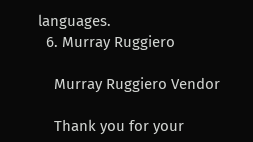languages.
  6. Murray Ruggiero

    Murray Ruggiero Vendor

    Thank you for your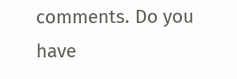comments. Do you have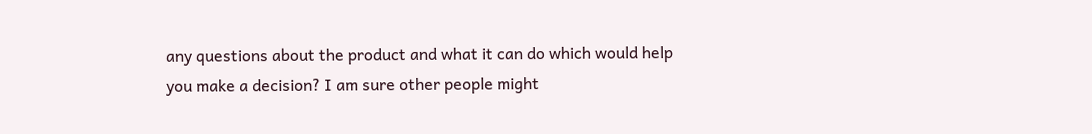any questions about the product and what it can do which would help you make a decision? I am sure other people might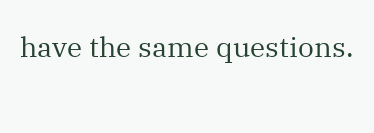have the same questions.